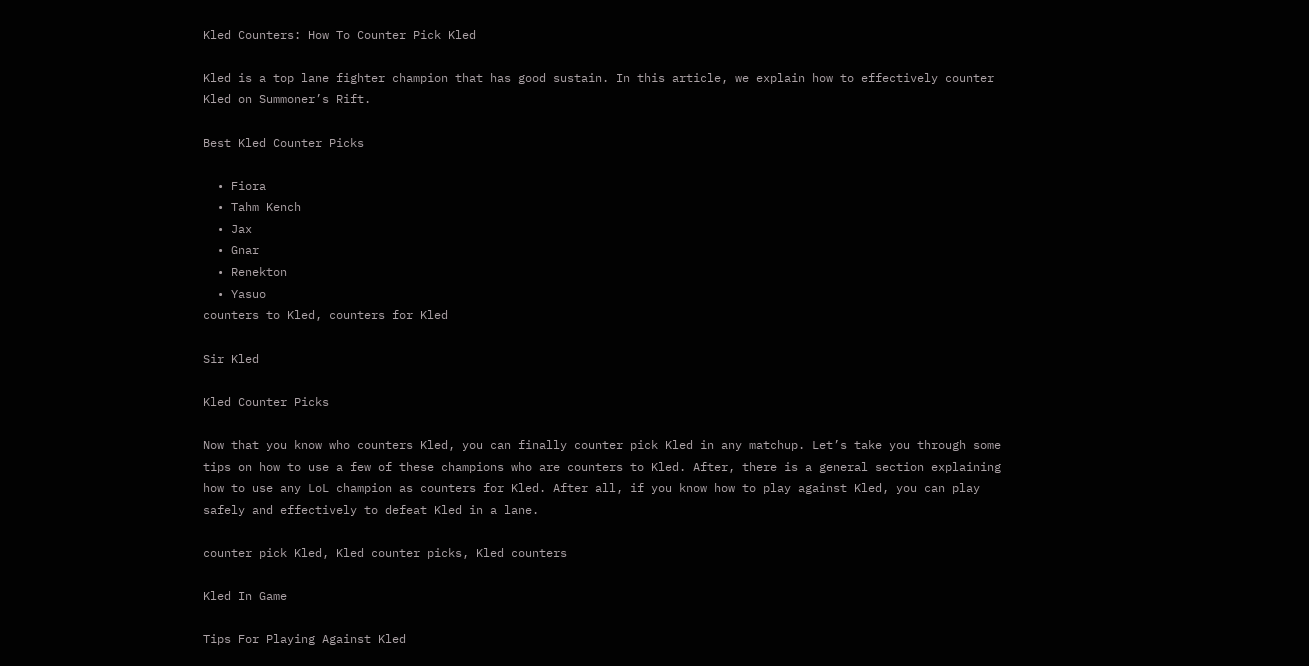Kled Counters: How To Counter Pick Kled

Kled is a top lane fighter champion that has good sustain. In this article, we explain how to effectively counter Kled on Summoner’s Rift.

Best Kled Counter Picks

  • Fiora
  • Tahm Kench
  • Jax
  • Gnar
  • Renekton
  • Yasuo
counters to Kled, counters for Kled

Sir Kled

Kled Counter Picks

Now that you know who counters Kled, you can finally counter pick Kled in any matchup. Let’s take you through some tips on how to use a few of these champions who are counters to Kled. After, there is a general section explaining how to use any LoL champion as counters for Kled. After all, if you know how to play against Kled, you can play safely and effectively to defeat Kled in a lane.

counter pick Kled, Kled counter picks, Kled counters

Kled In Game

Tips For Playing Against Kled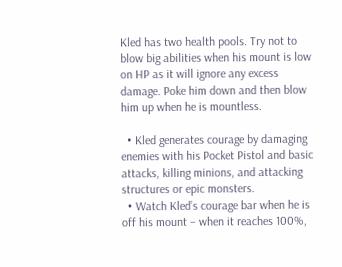Kled has two health pools. Try not to blow big abilities when his mount is low on HP as it will ignore any excess damage. Poke him down and then blow him up when he is mountless.

  • Kled generates courage by damaging enemies with his Pocket Pistol and basic attacks, killing minions, and attacking structures or epic monsters.
  • Watch Kled’s courage bar when he is off his mount – when it reaches 100%,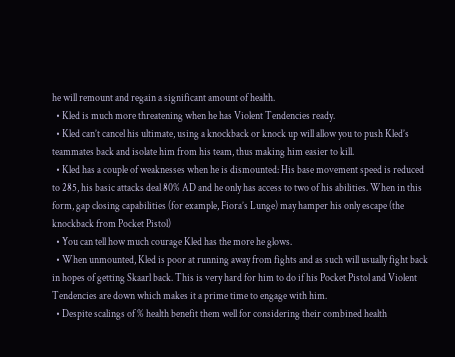he will remount and regain a significant amount of health.
  • Kled is much more threatening when he has Violent Tendencies ready.
  • Kled can’t cancel his ultimate, using a knockback or knock up will allow you to push Kled’s teammates back and isolate him from his team, thus making him easier to kill.
  • Kled has a couple of weaknesses when he is dismounted: His base movement speed is reduced to 285, his basic attacks deal 80% AD and he only has access to two of his abilities. When in this form, gap closing capabilities (for example, Fiora’s Lunge) may hamper his only escape (the knockback from Pocket Pistol)
  • You can tell how much courage Kled has the more he glows.
  • When unmounted, Kled is poor at running away from fights and as such will usually fight back in hopes of getting Skaarl back. This is very hard for him to do if his Pocket Pistol and Violent Tendencies are down which makes it a prime time to engage with him.
  • Despite scalings of % health benefit them well for considering their combined health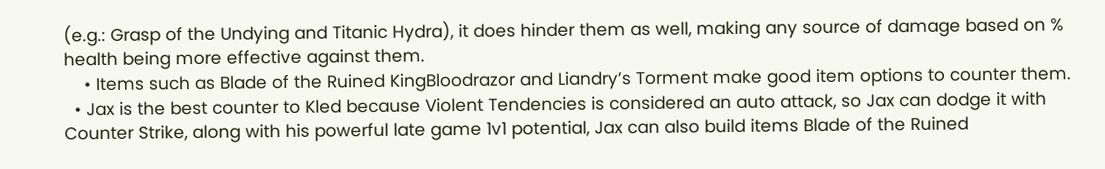(e.g.: Grasp of the Undying and Titanic Hydra), it does hinder them as well, making any source of damage based on % health being more effective against them.
    • Items such as Blade of the Ruined KingBloodrazor and Liandry’s Torment make good item options to counter them.
  • Jax is the best counter to Kled because Violent Tendencies is considered an auto attack, so Jax can dodge it with Counter Strike, along with his powerful late game 1v1 potential, Jax can also build items Blade of the Ruined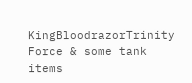KingBloodrazorTrinity Force & some tank items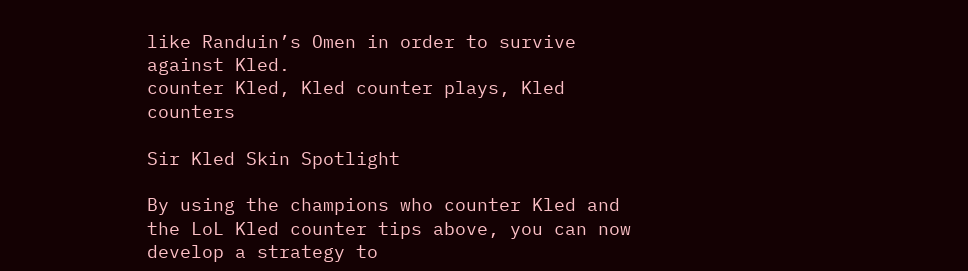like Randuin’s Omen in order to survive against Kled.
counter Kled, Kled counter plays, Kled counters

Sir Kled Skin Spotlight

By using the champions who counter Kled and the LoL Kled counter tips above, you can now develop a strategy to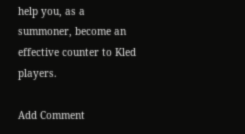help you, as a summoner, become an effective counter to Kled players.

Add Comment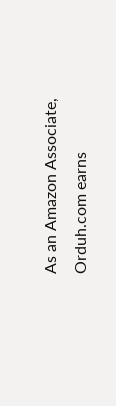As an Amazon Associate, Orduh.com earns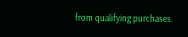from qualifying purchases.